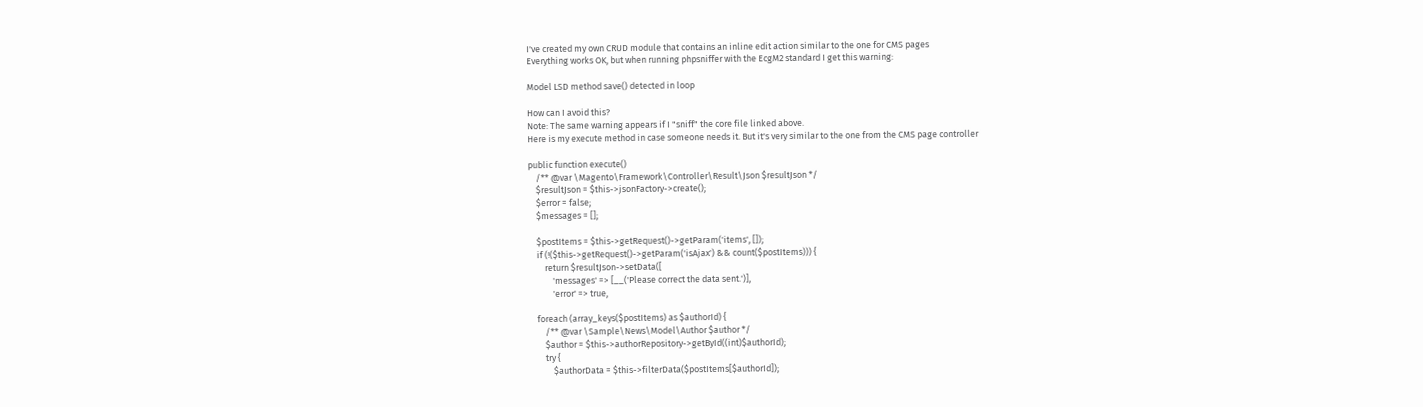I've created my own CRUD module that contains an inline edit action similar to the one for CMS pages
Everything works OK, but when running phpsniffer with the EcgM2 standard I get this warning:

Model LSD method save() detected in loop

How can I avoid this?
Note: The same warning appears if I "sniff" the core file linked above.
Here is my execute method in case someone needs it. But it's very similar to the one from the CMS page controller

public function execute()
    /** @var \Magento\Framework\Controller\Result\Json $resultJson */
    $resultJson = $this->jsonFactory->create();
    $error = false;
    $messages = [];

    $postItems = $this->getRequest()->getParam('items', []);
    if (!($this->getRequest()->getParam('isAjax') && count($postItems))) {
        return $resultJson->setData([
            'messages' => [__('Please correct the data sent.')],
            'error' => true,

    foreach (array_keys($postItems) as $authorId) {
        /** @var \Sample\News\Model\Author $author */
        $author = $this->authorRepository->getById((int)$authorId);
        try {
            $authorData = $this->filterData($postItems[$authorId]);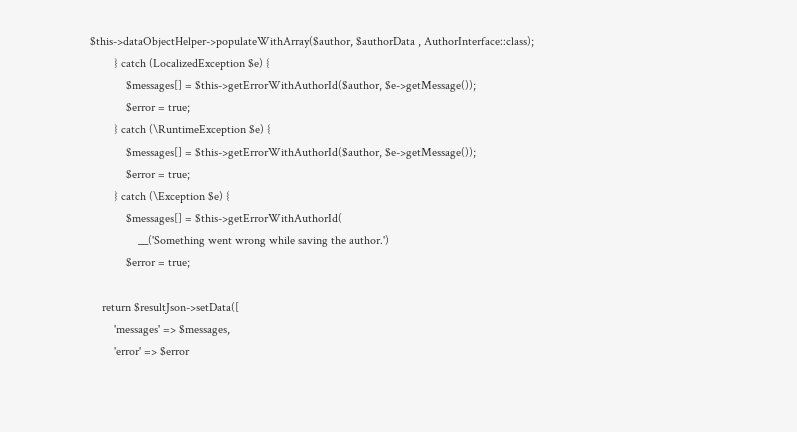$this->dataObjectHelper->populateWithArray($author, $authorData , AuthorInterface::class);
        } catch (LocalizedException $e) {
            $messages[] = $this->getErrorWithAuthorId($author, $e->getMessage());
            $error = true;
        } catch (\RuntimeException $e) {
            $messages[] = $this->getErrorWithAuthorId($author, $e->getMessage());
            $error = true;
        } catch (\Exception $e) {
            $messages[] = $this->getErrorWithAuthorId(
                __('Something went wrong while saving the author.')
            $error = true;

    return $resultJson->setData([
        'messages' => $messages,
        'error' => $error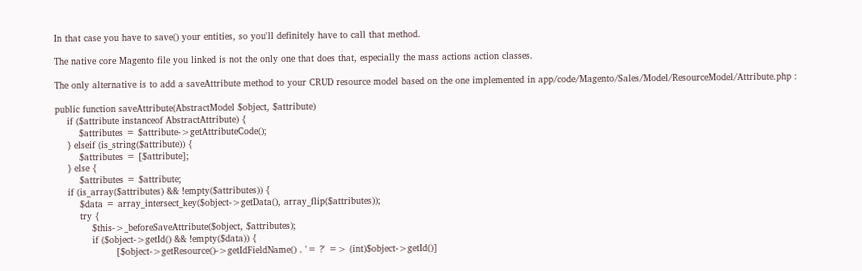In that case you have to save() your entities, so you'll definitely have to call that method.

The native core Magento file you linked is not the only one that does that, especially the mass actions action classes.

The only alternative is to add a saveAttribute method to your CRUD resource model based on the one implemented in app/code/Magento/Sales/Model/ResourceModel/Attribute.php :

public function saveAttribute(AbstractModel $object, $attribute)
    if ($attribute instanceof AbstractAttribute) {
        $attributes = $attribute->getAttributeCode();
    } elseif (is_string($attribute)) {
        $attributes = [$attribute];
    } else {
        $attributes = $attribute;
    if (is_array($attributes) && !empty($attributes)) {
        $data = array_intersect_key($object->getData(), array_flip($attributes));
        try {
            $this->_beforeSaveAttribute($object, $attributes);
            if ($object->getId() && !empty($data)) {
                    [$object->getResource()->getIdFieldName() . '= ?' => (int)$object->getId()]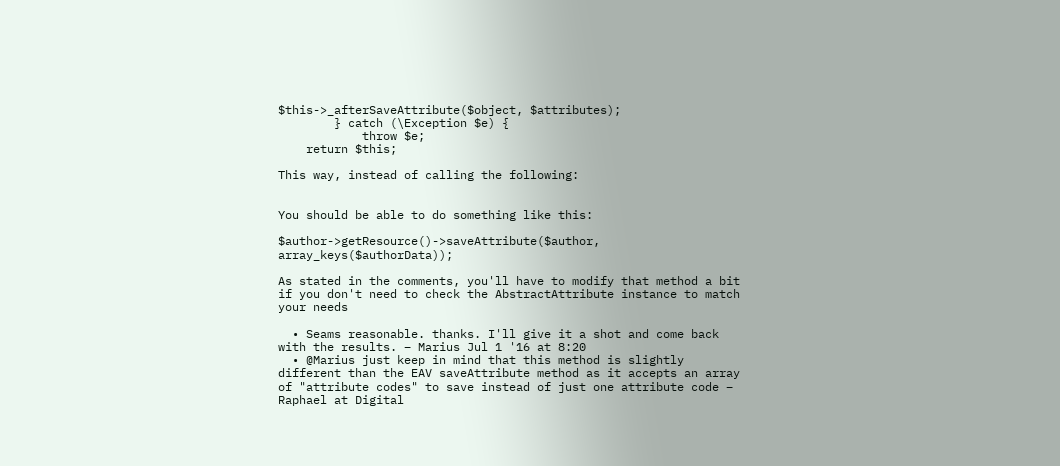$this->_afterSaveAttribute($object, $attributes);
        } catch (\Exception $e) {
            throw $e;
    return $this;

This way, instead of calling the following:


You should be able to do something like this:

$author->getResource()->saveAttribute($author, array_keys($authorData));

As stated in the comments, you'll have to modify that method a bit if you don't need to check the AbstractAttribute instance to match your needs

  • Seams reasonable. thanks. I'll give it a shot and come back with the results. – Marius Jul 1 '16 at 8:20
  • @Marius just keep in mind that this method is slightly different than the EAV saveAttribute method as it accepts an array of "attribute codes" to save instead of just one attribute code – Raphael at Digital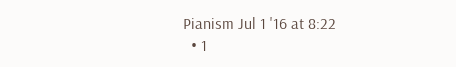Pianism Jul 1 '16 at 8:22
  • 1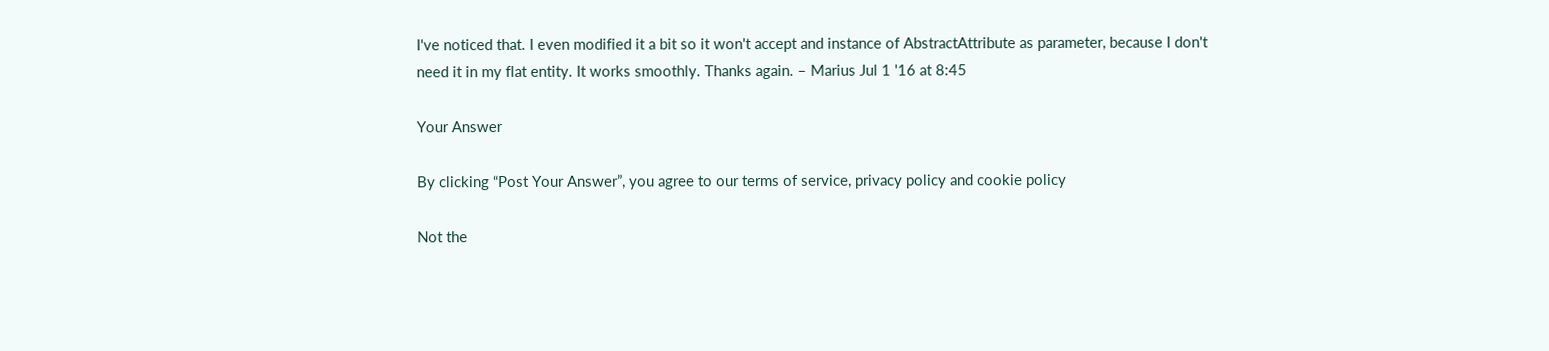I've noticed that. I even modified it a bit so it won't accept and instance of AbstractAttribute as parameter, because I don't need it in my flat entity. It works smoothly. Thanks again. – Marius Jul 1 '16 at 8:45

Your Answer

By clicking “Post Your Answer”, you agree to our terms of service, privacy policy and cookie policy

Not the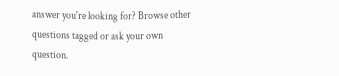answer you're looking for? Browse other questions tagged or ask your own question.